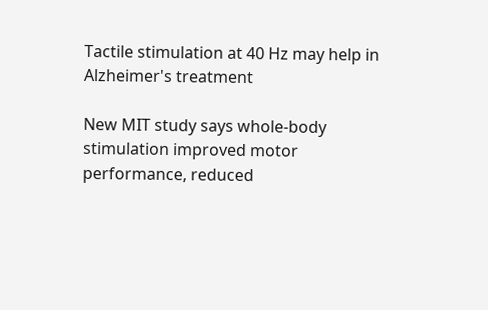Tactile stimulation at 40 Hz may help in Alzheimer's treatment

New MIT study says whole-body stimulation improved motor performance, reduced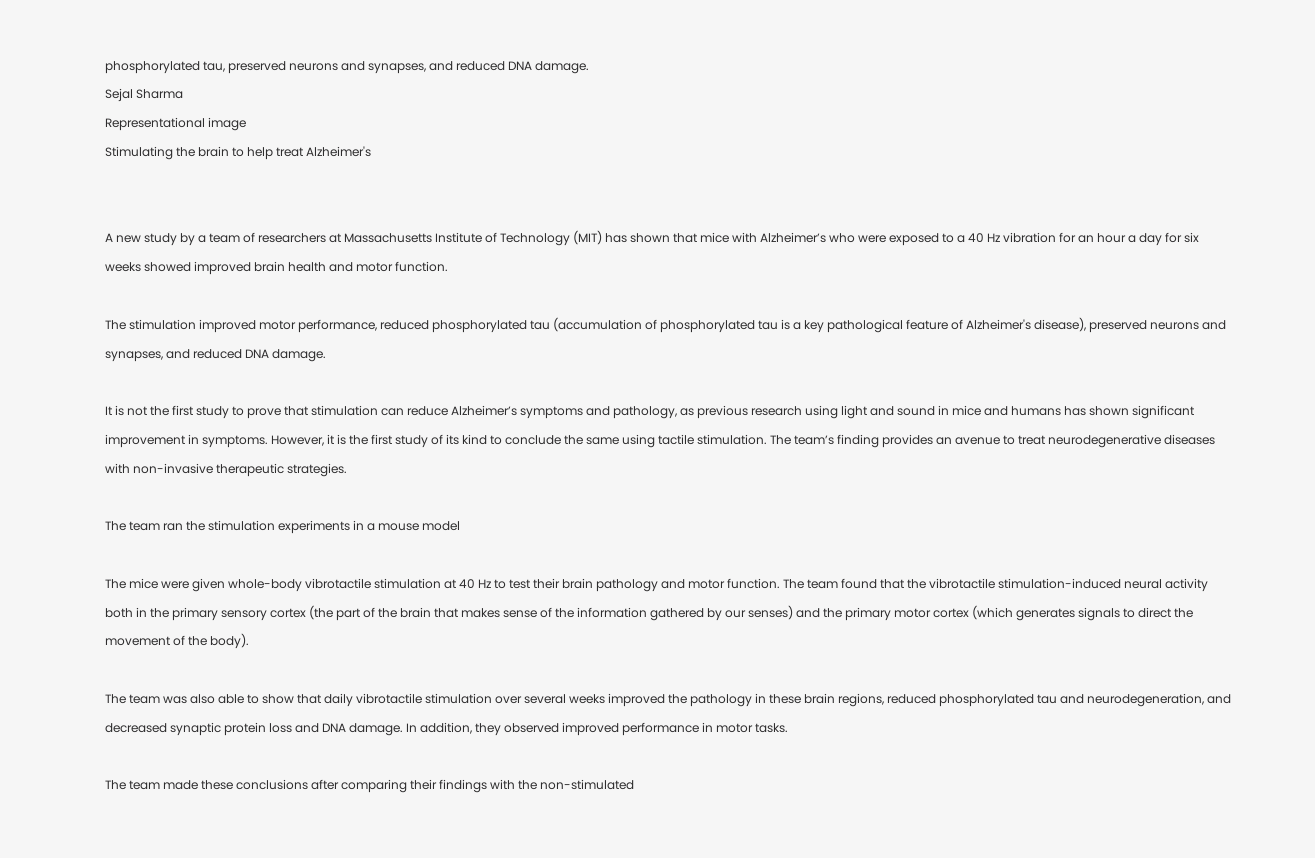phosphorylated tau, preserved neurons and synapses, and reduced DNA damage.
Sejal Sharma
Representational image
Stimulating the brain to help treat Alzheimer's


A new study by a team of researchers at Massachusetts Institute of Technology (MIT) has shown that mice with Alzheimer’s who were exposed to a 40 Hz vibration for an hour a day for six weeks showed improved brain health and motor function.

The stimulation improved motor performance, reduced phosphorylated tau (accumulation of phosphorylated tau is a key pathological feature of Alzheimer's disease), preserved neurons and synapses, and reduced DNA damage.

It is not the first study to prove that stimulation can reduce Alzheimer’s symptoms and pathology, as previous research using light and sound in mice and humans has shown significant improvement in symptoms. However, it is the first study of its kind to conclude the same using tactile stimulation. The team’s finding provides an avenue to treat neurodegenerative diseases with non-invasive therapeutic strategies.

The team ran the stimulation experiments in a mouse model

The mice were given whole-body vibrotactile stimulation at 40 Hz to test their brain pathology and motor function. The team found that the vibrotactile stimulation-induced neural activity both in the primary sensory cortex (the part of the brain that makes sense of the information gathered by our senses) and the primary motor cortex (which generates signals to direct the movement of the body).

The team was also able to show that daily vibrotactile stimulation over several weeks improved the pathology in these brain regions, reduced phosphorylated tau and neurodegeneration, and decreased synaptic protein loss and DNA damage. In addition, they observed improved performance in motor tasks.

The team made these conclusions after comparing their findings with the non-stimulated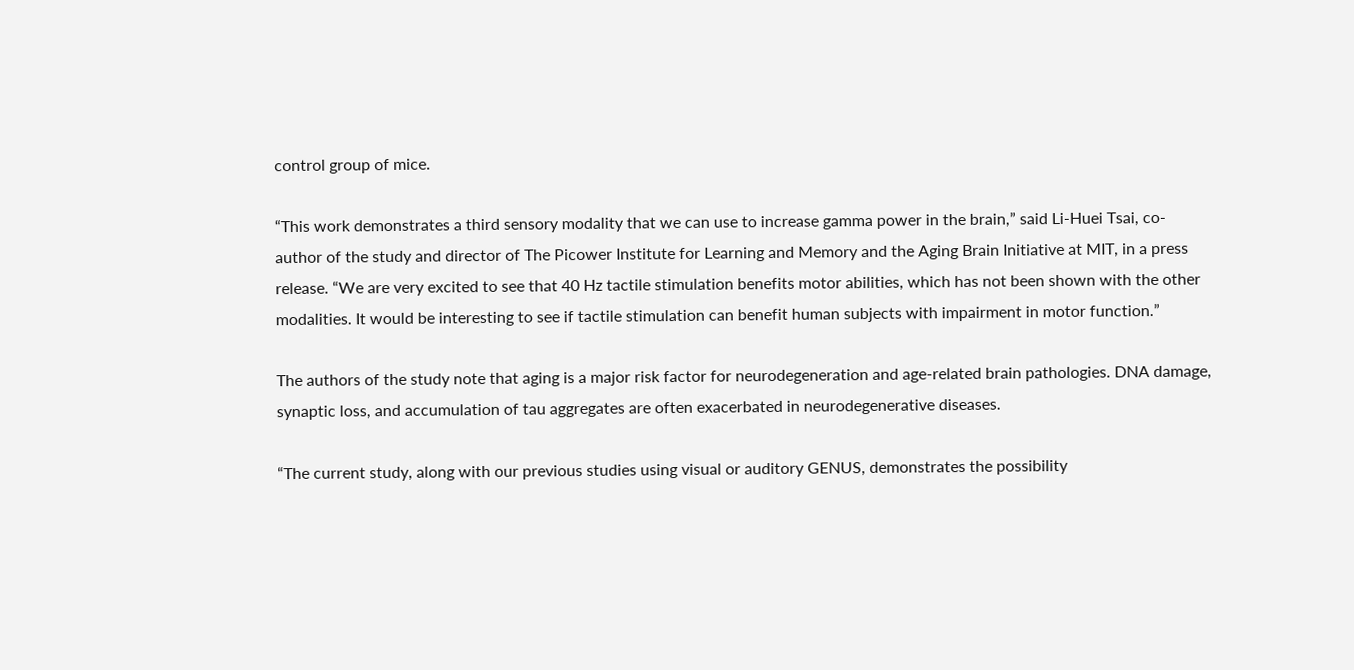control group of mice.

“This work demonstrates a third sensory modality that we can use to increase gamma power in the brain,” said Li-Huei Tsai, co-author of the study and director of The Picower Institute for Learning and Memory and the Aging Brain Initiative at MIT, in a press release. “We are very excited to see that 40 Hz tactile stimulation benefits motor abilities, which has not been shown with the other modalities. It would be interesting to see if tactile stimulation can benefit human subjects with impairment in motor function.”

The authors of the study note that aging is a major risk factor for neurodegeneration and age-related brain pathologies. DNA damage, synaptic loss, and accumulation of tau aggregates are often exacerbated in neurodegenerative diseases.

“The current study, along with our previous studies using visual or auditory GENUS, demonstrates the possibility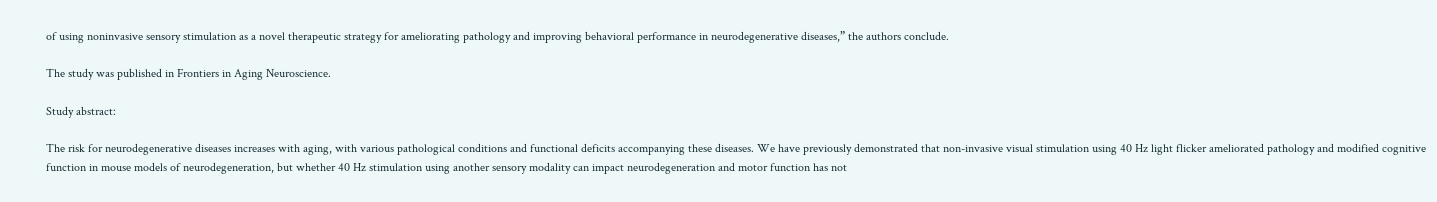of using noninvasive sensory stimulation as a novel therapeutic strategy for ameliorating pathology and improving behavioral performance in neurodegenerative diseases,” the authors conclude.

The study was published in Frontiers in Aging Neuroscience.

Study abstract:

The risk for neurodegenerative diseases increases with aging, with various pathological conditions and functional deficits accompanying these diseases. We have previously demonstrated that non-invasive visual stimulation using 40 Hz light flicker ameliorated pathology and modified cognitive function in mouse models of neurodegeneration, but whether 40 Hz stimulation using another sensory modality can impact neurodegeneration and motor function has not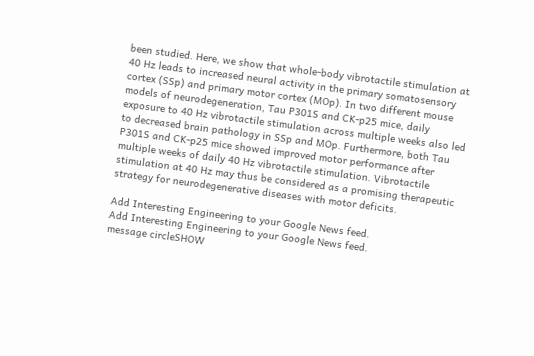been studied. Here, we show that whole-body vibrotactile stimulation at 40 Hz leads to increased neural activity in the primary somatosensory cortex (SSp) and primary motor cortex (MOp). In two different mouse models of neurodegeneration, Tau P301S and CK-p25 mice, daily exposure to 40 Hz vibrotactile stimulation across multiple weeks also led to decreased brain pathology in SSp and MOp. Furthermore, both Tau P301S and CK-p25 mice showed improved motor performance after multiple weeks of daily 40 Hz vibrotactile stimulation. Vibrotactile stimulation at 40 Hz may thus be considered as a promising therapeutic strategy for neurodegenerative diseases with motor deficits.

Add Interesting Engineering to your Google News feed.
Add Interesting Engineering to your Google News feed.
message circleSHOW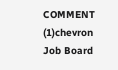COMMENT (1)chevron
Job Board